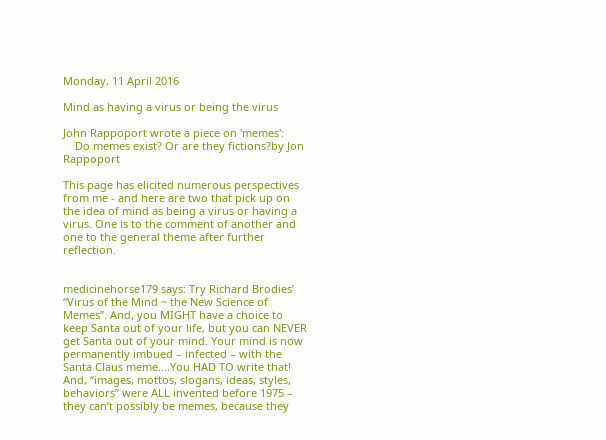Monday, 11 April 2016

Mind as having a virus or being the virus

John Rappoport wrote a piece on 'memes':
    Do memes exist? Or are they fictions?by Jon Rappoport

This page has elicited numerous perspectives from me - and here are two that pick up on the idea of mind as being a virus or having a virus. One is to the comment of another and one to the general theme after further reflection.


medicinehorse179 says: Try Richard Brodies’ “Virus of the Mind ~ the New Science of Memes”. And, you MIGHT have a choice to keep Santa out of your life, but you can NEVER get Santa out of your mind. Your mind is now permanently imbued – infected – with the Santa Claus meme….You HAD TO write that!
And, “images, mottos, slogans, ideas, styles, behaviors” were ALL invented before 1975 – they can’t possibly be memes, because they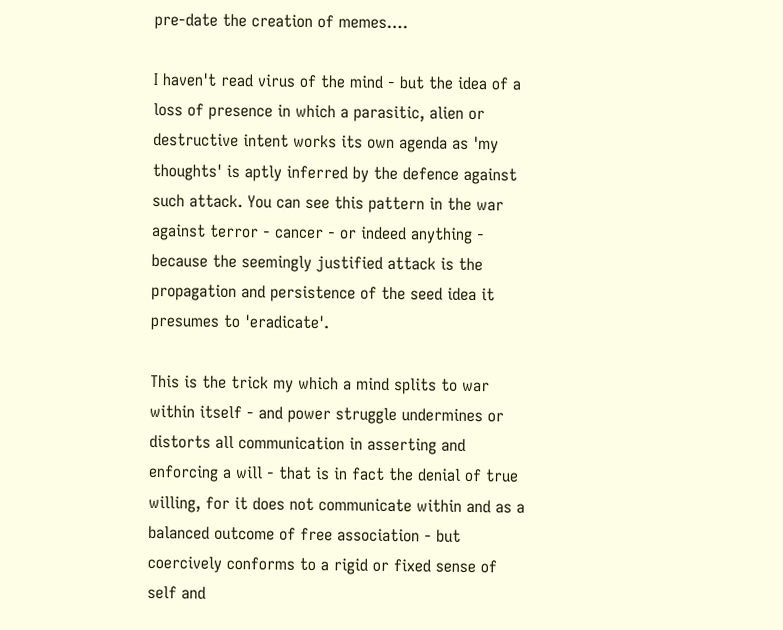pre-date the creation of memes….

I haven't read virus of the mind - but the idea of a loss of presence in which a parasitic, alien or destructive intent works its own agenda as 'my thoughts' is aptly inferred by the defence against such attack. You can see this pattern in the war against terror - cancer - or indeed anything - because the seemingly justified attack is the propagation and persistence of the seed idea it presumes to 'eradicate'.

This is the trick my which a mind splits to war within itself - and power struggle undermines or distorts all communication in asserting and enforcing a will - that is in fact the denial of true willing, for it does not communicate within and as a balanced outcome of free association - but coercively conforms to a rigid or fixed sense of self and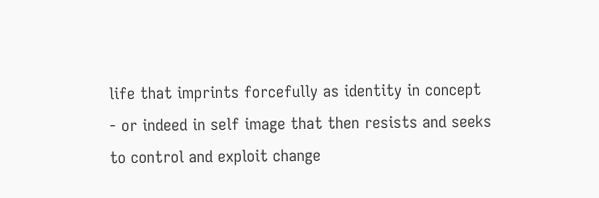life that imprints forcefully as identity in concept - or indeed in self image that then resists and seeks to control and exploit change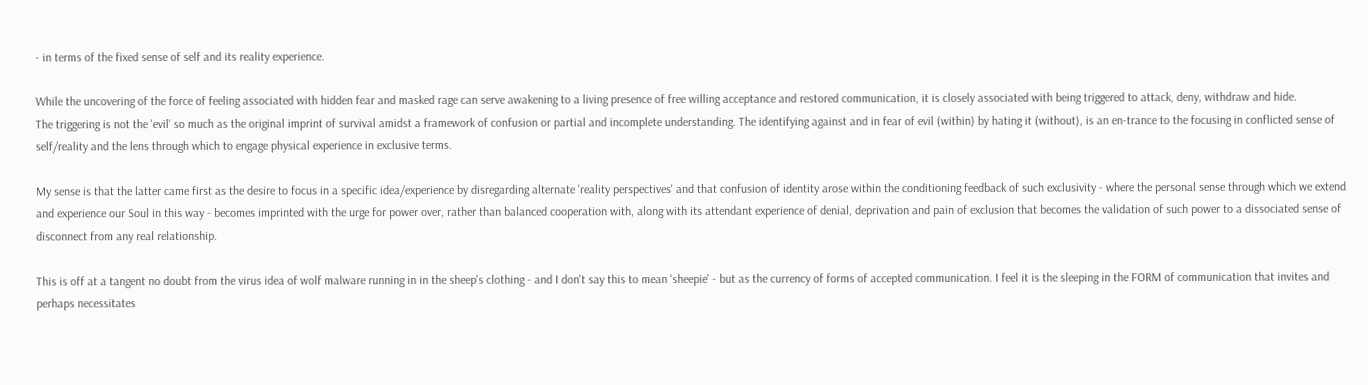- in terms of the fixed sense of self and its reality experience.

While the uncovering of the force of feeling associated with hidden fear and masked rage can serve awakening to a living presence of free willing acceptance and restored communication, it is closely associated with being triggered to attack, deny, withdraw and hide.
The triggering is not the 'evil' so much as the original imprint of survival amidst a framework of confusion or partial and incomplete understanding. The identifying against and in fear of evil (within) by hating it (without), is an en-trance to the focusing in conflicted sense of self/reality and the lens through which to engage physical experience in exclusive terms.

My sense is that the latter came first as the desire to focus in a specific idea/experience by disregarding alternate 'reality perspectives' and that confusion of identity arose within the conditioning feedback of such exclusivity - where the personal sense through which we extend and experience our Soul in this way - becomes imprinted with the urge for power over, rather than balanced cooperation with, along with its attendant experience of denial, deprivation and pain of exclusion that becomes the validation of such power to a dissociated sense of disconnect from any real relationship.

This is off at a tangent no doubt from the virus idea of wolf malware running in in the sheep's clothing - and I don't say this to mean 'sheepie' - but as the currency of forms of accepted communication. I feel it is the sleeping in the FORM of communication that invites and perhaps necessitates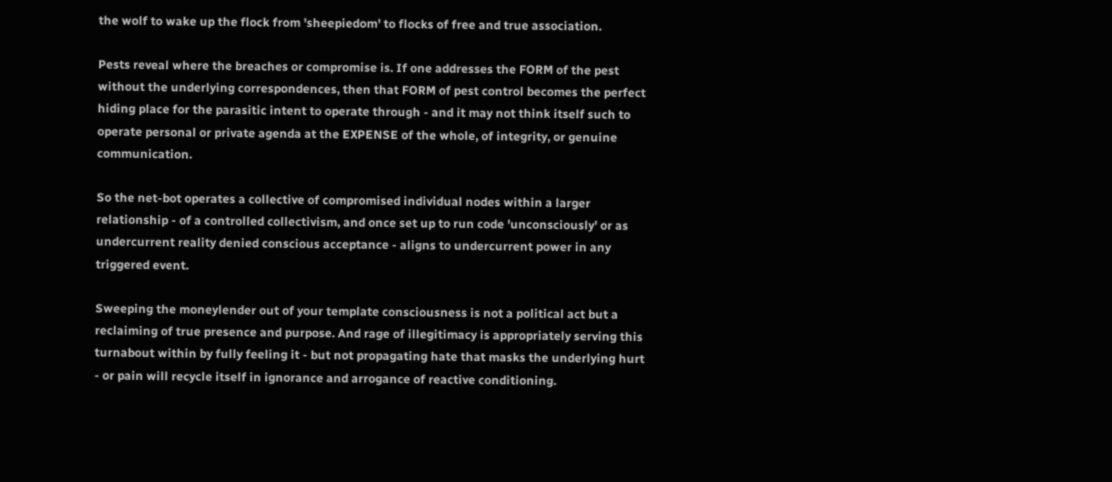the wolf to wake up the flock from 'sheepiedom' to flocks of free and true association.

Pests reveal where the breaches or compromise is. If one addresses the FORM of the pest without the underlying correspondences, then that FORM of pest control becomes the perfect hiding place for the parasitic intent to operate through - and it may not think itself such to operate personal or private agenda at the EXPENSE of the whole, of integrity, or genuine communication.

So the net-bot operates a collective of compromised individual nodes within a larger relationship - of a controlled collectivism, and once set up to run code 'unconsciously' or as undercurrent reality denied conscious acceptance - aligns to undercurrent power in any triggered event.

Sweeping the moneylender out of your template consciousness is not a political act but a reclaiming of true presence and purpose. And rage of illegitimacy is appropriately serving this turnabout within by fully feeling it - but not propagating hate that masks the underlying hurt - or pain will recycle itself in ignorance and arrogance of reactive conditioning.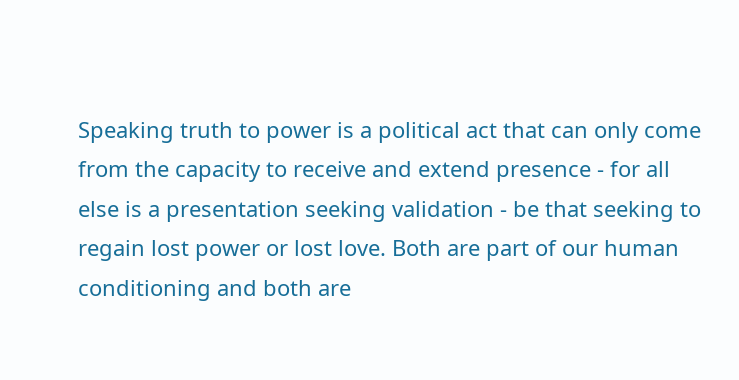Speaking truth to power is a political act that can only come from the capacity to receive and extend presence - for all else is a presentation seeking validation - be that seeking to regain lost power or lost love. Both are part of our human conditioning and both are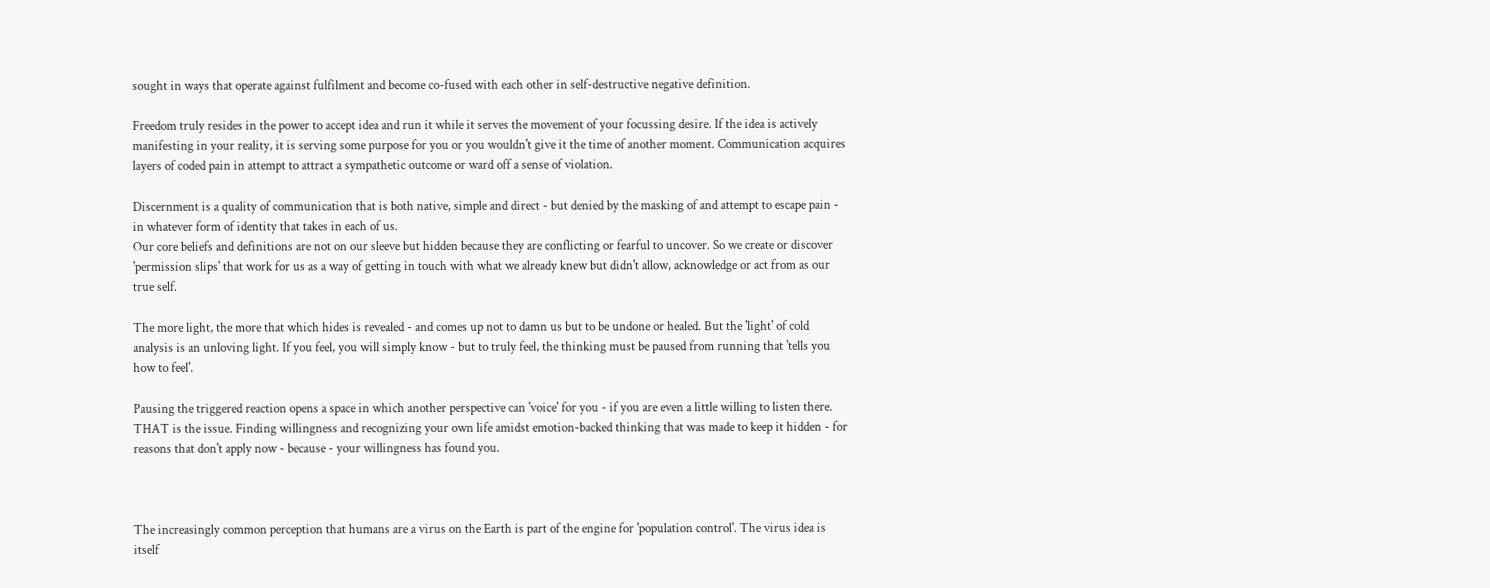sought in ways that operate against fulfilment and become co-fused with each other in self-destructive negative definition.

Freedom truly resides in the power to accept idea and run it while it serves the movement of your focussing desire. If the idea is actively manifesting in your reality, it is serving some purpose for you or you wouldn't give it the time of another moment. Communication acquires layers of coded pain in attempt to attract a sympathetic outcome or ward off a sense of violation.

Discernment is a quality of communication that is both native, simple and direct - but denied by the masking of and attempt to escape pain - in whatever form of identity that takes in each of us.
Our core beliefs and definitions are not on our sleeve but hidden because they are conflicting or fearful to uncover. So we create or discover 'permission slips' that work for us as a way of getting in touch with what we already knew but didn't allow, acknowledge or act from as our true self.

The more light, the more that which hides is revealed - and comes up not to damn us but to be undone or healed. But the 'light' of cold analysis is an unloving light. If you feel, you will simply know - but to truly feel, the thinking must be paused from running that 'tells you how to feel'.

Pausing the triggered reaction opens a space in which another perspective can 'voice' for you - if you are even a little willing to listen there. THAT is the issue. Finding willingness and recognizing your own life amidst emotion-backed thinking that was made to keep it hidden - for reasons that don't apply now - because - your willingness has found you.



The increasingly common perception that humans are a virus on the Earth is part of the engine for 'population control'. The virus idea is itself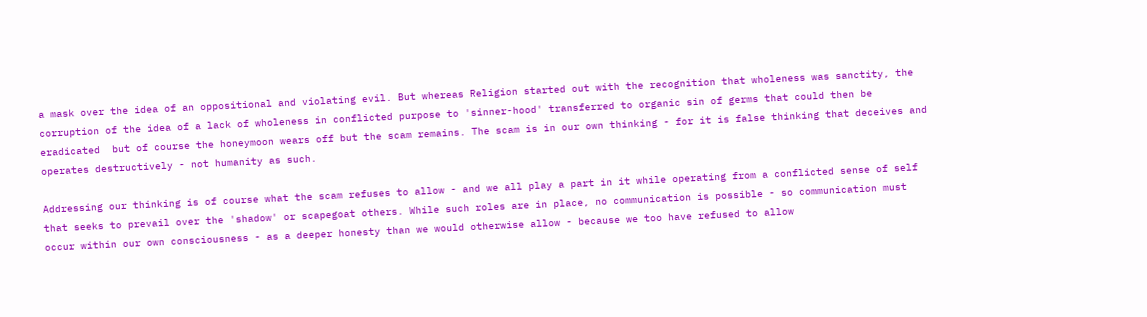a mask over the idea of an oppositional and violating evil. But whereas Religion started out with the recognition that wholeness was sanctity, the corruption of the idea of a lack of wholeness in conflicted purpose to 'sinner-hood' transferred to organic sin of germs that could then be eradicated  but of course the honeymoon wears off but the scam remains. The scam is in our own thinking - for it is false thinking that deceives and operates destructively - not humanity as such.

Addressing our thinking is of course what the scam refuses to allow - and we all play a part in it while operating from a conflicted sense of self that seeks to prevail over the 'shadow' or scapegoat others. While such roles are in place, no communication is possible - so communication must occur within our own consciousness - as a deeper honesty than we would otherwise allow - because we too have refused to allow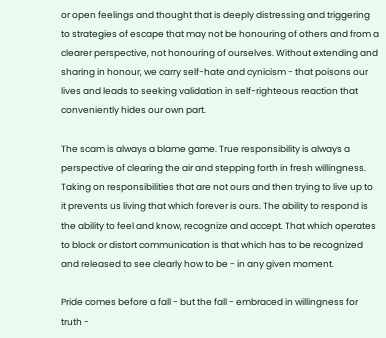or open feelings and thought that is deeply distressing and triggering to strategies of escape that may not be honouring of others and from a clearer perspective, not honouring of ourselves. Without extending and sharing in honour, we carry self-hate and cynicism - that poisons our lives and leads to seeking validation in self-righteous reaction that conveniently hides our own part.

The scam is always a blame game. True responsibility is always a perspective of clearing the air and stepping forth in fresh willingness. Taking on responsibilities that are not ours and then trying to live up to it prevents us living that which forever is ours. The ability to respond is the ability to feel and know, recognize and accept. That which operates to block or distort communication is that which has to be recognized and released to see clearly how to be - in any given moment.

Pride comes before a fall - but the fall - embraced in willingness for truth -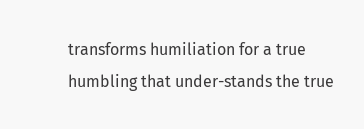transforms humiliation for a true humbling that under-stands the true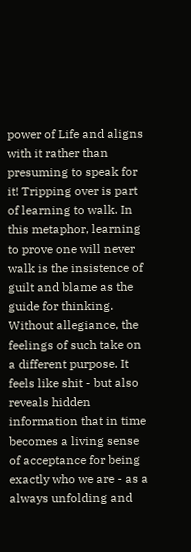power of Life and aligns with it rather than presuming to speak for it! Tripping over is part of learning to walk. In this metaphor, learning to prove one will never walk is the insistence of guilt and blame as the guide for thinking.
Without allegiance, the feelings of such take on a different purpose. It feels like shit - but also reveals hidden information that in time becomes a living sense of acceptance for being exactly who we are - as a always unfolding and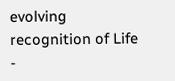evolving recognition of Life -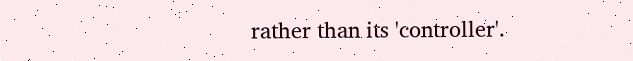rather than its 'controller'.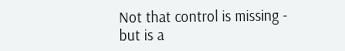Not that control is missing - but is a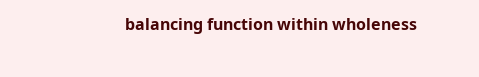balancing function within wholeness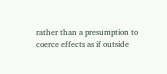rather than a presumption to coerce effects as if outside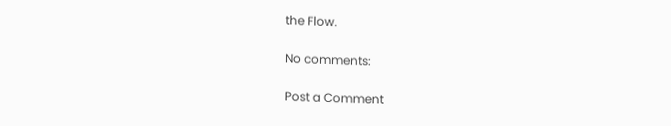the Flow.

No comments:

Post a Comment